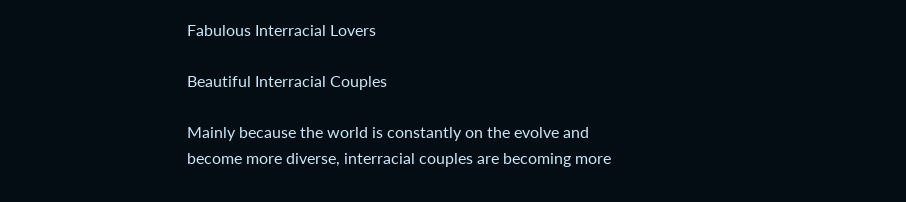Fabulous Interracial Lovers

Beautiful Interracial Couples

Mainly because the world is constantly on the evolve and become more diverse, interracial couples are becoming more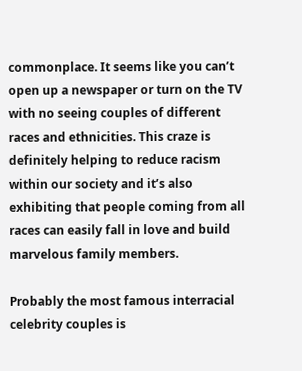commonplace. It seems like you can’t open up a newspaper or turn on the TV with no seeing couples of different races and ethnicities. This craze is definitely helping to reduce racism within our society and it’s also exhibiting that people coming from all races can easily fall in love and build marvelous family members.

Probably the most famous interracial celebrity couples is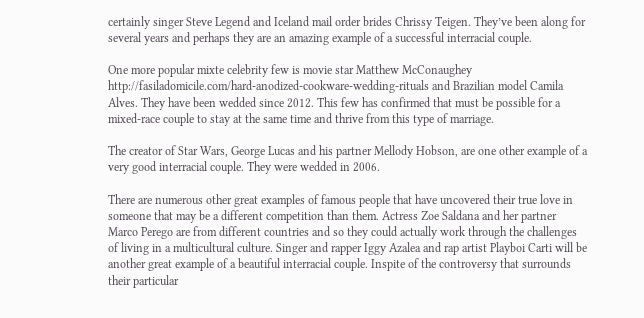certainly singer Steve Legend and Iceland mail order brides Chrissy Teigen. They’ve been along for several years and perhaps they are an amazing example of a successful interracial couple.

One more popular mixte celebrity few is movie star Matthew McConaughey http://fasiladomicile.com/hard-anodized-cookware-wedding-rituals and Brazilian model Camila Alves. They have been wedded since 2012. This few has confirmed that must be possible for a mixed-race couple to stay at the same time and thrive from this type of marriage.

The creator of Star Wars, George Lucas and his partner Mellody Hobson, are one other example of a very good interracial couple. They were wedded in 2006.

There are numerous other great examples of famous people that have uncovered their true love in someone that may be a different competition than them. Actress Zoe Saldana and her partner Marco Perego are from different countries and so they could actually work through the challenges of living in a multicultural culture. Singer and rapper Iggy Azalea and rap artist Playboi Carti will be another great example of a beautiful interracial couple. Inspite of the controversy that surrounds their particular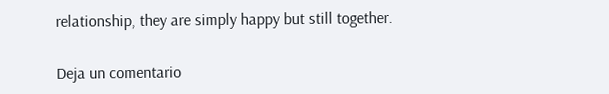relationship, they are simply happy but still together.

Deja un comentario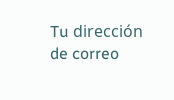Tu dirección de correo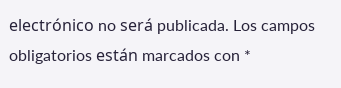electrónico no será publicada. Los campos obligatorios están marcados con *